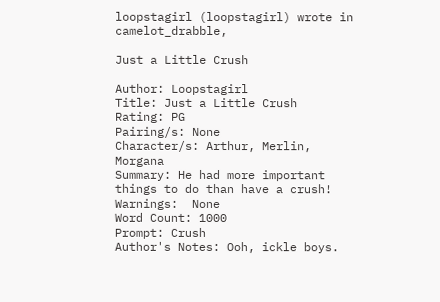loopstagirl (loopstagirl) wrote in camelot_drabble,

Just a Little Crush

Author: Loopstagirl
Title: Just a Little Crush
Rating: PG
Pairing/s: None
Character/s: Arthur, Merlin, Morgana
Summary: He had more important things to do than have a crush!
Warnings:  None
Word Count: 1000
Prompt: Crush
Author's Notes: Ooh, ickle boys.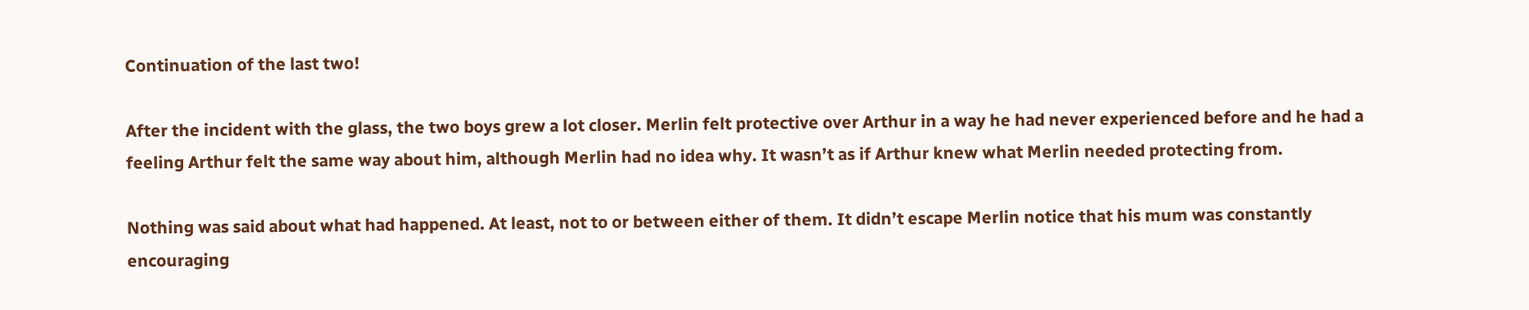Continuation of the last two!

After the incident with the glass, the two boys grew a lot closer. Merlin felt protective over Arthur in a way he had never experienced before and he had a feeling Arthur felt the same way about him, although Merlin had no idea why. It wasn’t as if Arthur knew what Merlin needed protecting from.

Nothing was said about what had happened. At least, not to or between either of them. It didn’t escape Merlin notice that his mum was constantly encouraging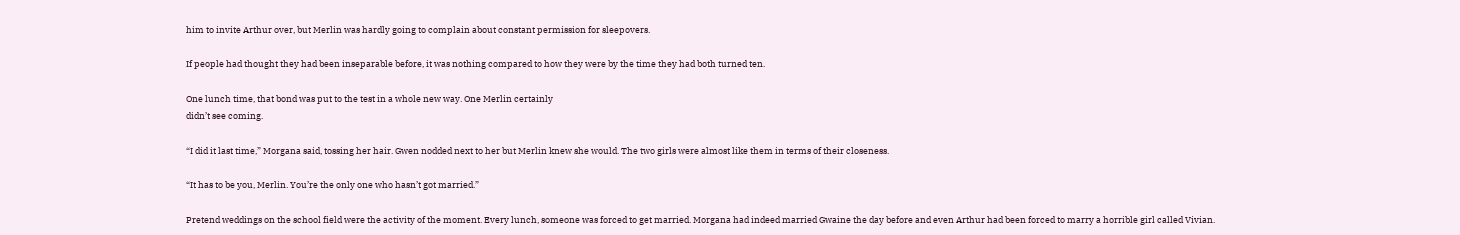him to invite Arthur over, but Merlin was hardly going to complain about constant permission for sleepovers.

If people had thought they had been inseparable before, it was nothing compared to how they were by the time they had both turned ten.

One lunch time, that bond was put to the test in a whole new way. One Merlin certainly
didn’t see coming.

“I did it last time,” Morgana said, tossing her hair. Gwen nodded next to her but Merlin knew she would. The two girls were almost like them in terms of their closeness.

“It has to be you, Merlin. You’re the only one who hasn’t got married.”

Pretend weddings on the school field were the activity of the moment. Every lunch, someone was forced to get married. Morgana had indeed married Gwaine the day before and even Arthur had been forced to marry a horrible girl called Vivian.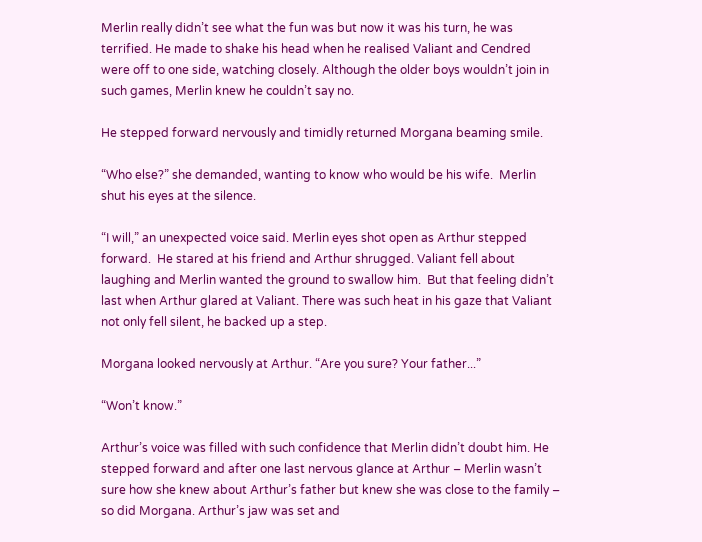Merlin really didn’t see what the fun was but now it was his turn, he was terrified. He made to shake his head when he realised Valiant and Cendred were off to one side, watching closely. Although the older boys wouldn’t join in such games, Merlin knew he couldn’t say no.

He stepped forward nervously and timidly returned Morgana beaming smile.

“Who else?” she demanded, wanting to know who would be his wife.  Merlin shut his eyes at the silence.

“I will,” an unexpected voice said. Merlin eyes shot open as Arthur stepped forward.  He stared at his friend and Arthur shrugged. Valiant fell about laughing and Merlin wanted the ground to swallow him.  But that feeling didn’t last when Arthur glared at Valiant. There was such heat in his gaze that Valiant not only fell silent, he backed up a step.

Morgana looked nervously at Arthur. “Are you sure? Your father...”

“Won’t know.”

Arthur’s voice was filled with such confidence that Merlin didn’t doubt him. He stepped forward and after one last nervous glance at Arthur – Merlin wasn’t sure how she knew about Arthur’s father but knew she was close to the family – so did Morgana. Arthur’s jaw was set and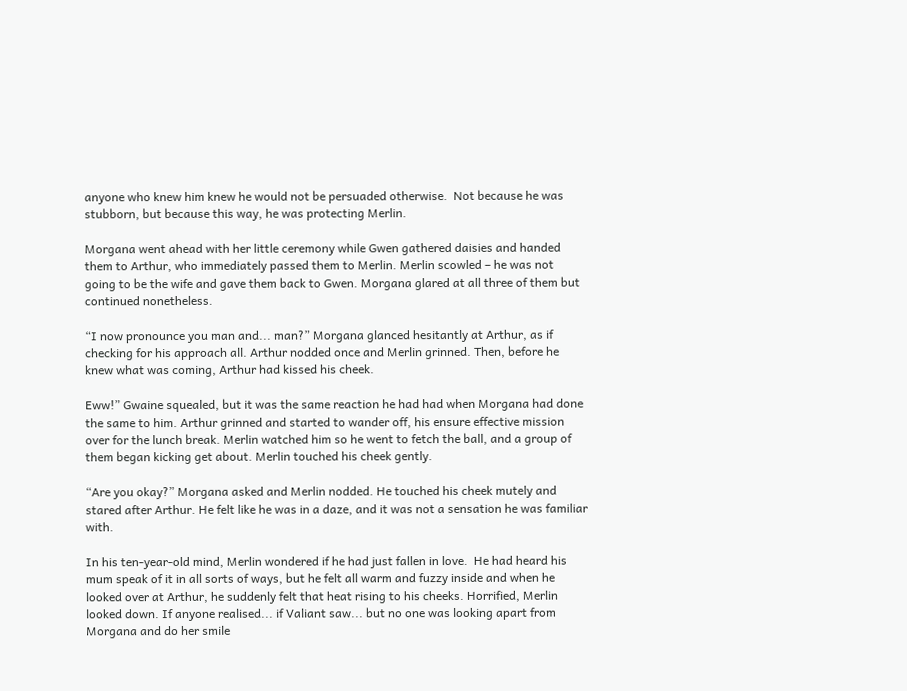anyone who knew him knew he would not be persuaded otherwise.  Not because he was stubborn, but because this way, he was protecting Merlin.

Morgana went ahead with her little ceremony while Gwen gathered daisies and handed them to Arthur, who immediately passed them to Merlin. Merlin scowled – he was not going to be the wife and gave them back to Gwen. Morgana glared at all three of them but continued nonetheless.

“I now pronounce you man and... man?” Morgana glanced hesitantly at Arthur, as if checking for his approach all. Arthur nodded once and Merlin grinned. Then, before he knew what was coming, Arthur had kissed his cheek.

Eww!” Gwaine squealed, but it was the same reaction he had had when Morgana had done the same to him. Arthur grinned and started to wander off, his ensure effective mission over for the lunch break. Merlin watched him so he went to fetch the ball, and a group of them began kicking get about. Merlin touched his cheek gently.

“Are you okay?” Morgana asked and Merlin nodded. He touched his cheek mutely and stared after Arthur. He felt like he was in a daze, and it was not a sensation he was familiar with.

In his ten-year-old mind, Merlin wondered if he had just fallen in love.  He had heard his mum speak of it in all sorts of ways, but he felt all warm and fuzzy inside and when he looked over at Arthur, he suddenly felt that heat rising to his cheeks. Horrified, Merlin looked down. If anyone realised... if Valiant saw... but no one was looking apart from Morgana and do her smile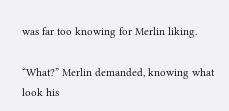was far too knowing for Merlin liking.

“What?” Merlin demanded, knowing what look his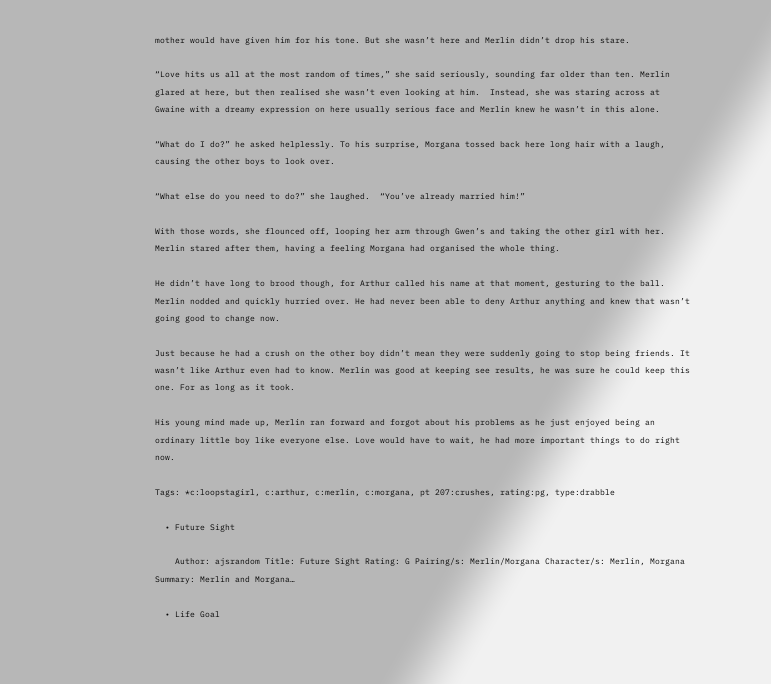mother would have given him for his tone. But she wasn’t here and Merlin didn’t drop his stare.

“Love hits us all at the most random of times,” she said seriously, sounding far older than ten. Merlin glared at here, but then realised she wasn’t even looking at him.  Instead, she was staring across at Gwaine with a dreamy expression on here usually serious face and Merlin knew he wasn’t in this alone.

“What do I do?” he asked helplessly. To his surprise, Morgana tossed back here long hair with a laugh, causing the other boys to look over.

“What else do you need to do?” she laughed.  “You’ve already married him!”

With those words, she flounced off, looping her arm through Gwen’s and taking the other girl with her. Merlin stared after them, having a feeling Morgana had organised the whole thing.

He didn’t have long to brood though, for Arthur called his name at that moment, gesturing to the ball. Merlin nodded and quickly hurried over. He had never been able to deny Arthur anything and knew that wasn’t going good to change now.

Just because he had a crush on the other boy didn’t mean they were suddenly going to stop being friends. It wasn’t like Arthur even had to know. Merlin was good at keeping see results, he was sure he could keep this one. For as long as it took.

His young mind made up, Merlin ran forward and forgot about his problems as he just enjoyed being an ordinary little boy like everyone else. Love would have to wait, he had more important things to do right now.

Tags: *c:loopstagirl, c:arthur, c:merlin, c:morgana, pt 207:crushes, rating:pg, type:drabble

  • Future Sight

    Author: ajsrandom Title: Future Sight Rating: G Pairing/s: Merlin/Morgana Character/s: Merlin, Morgana Summary: Merlin and Morgana…

  • Life Goal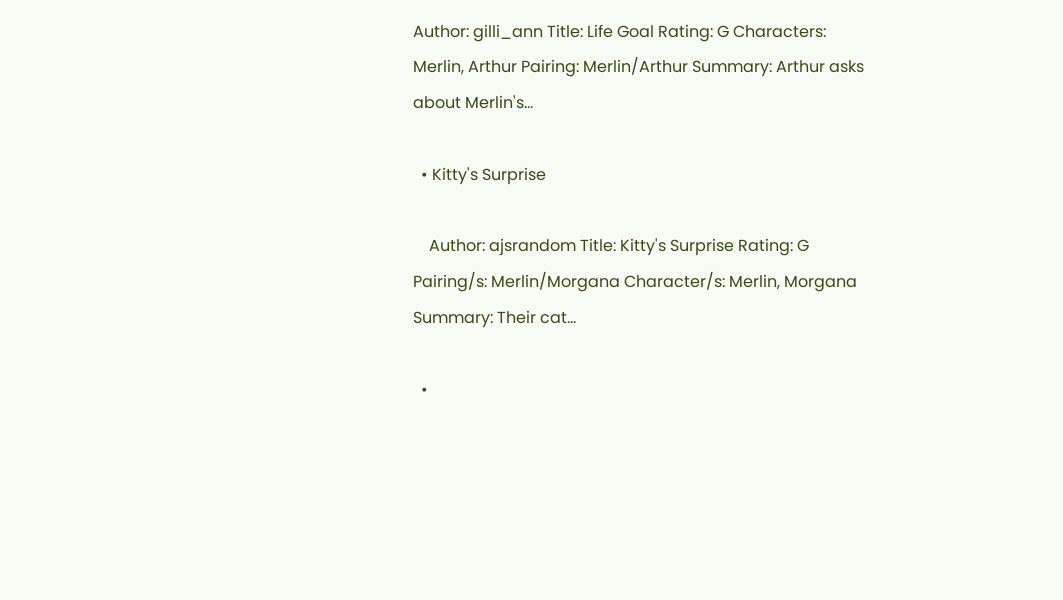Author: gilli_ann Title: Life Goal Rating: G Characters: Merlin, Arthur Pairing: Merlin/Arthur Summary: Arthur asks about Merlin's…

  • Kitty's Surprise

    Author: ajsrandom Title: Kitty's Surprise Rating: G Pairing/s: Merlin/Morgana Character/s: Merlin, Morgana Summary: Their cat…

  •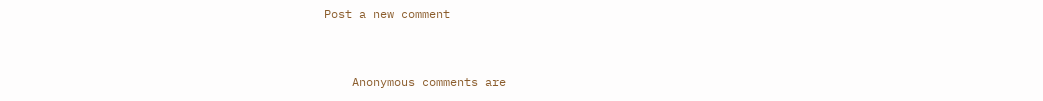Post a new comment


    Anonymous comments are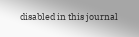disabled in this journal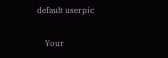default userpic

    Your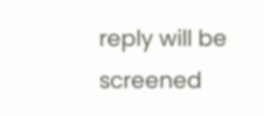reply will be screened